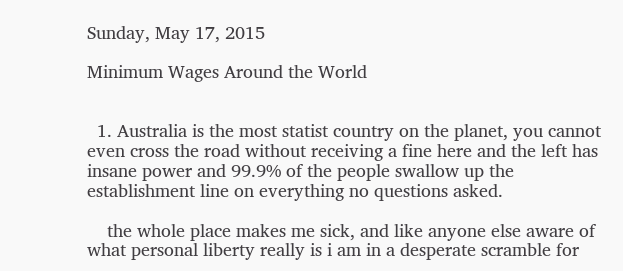Sunday, May 17, 2015

Minimum Wages Around the World


  1. Australia is the most statist country on the planet, you cannot even cross the road without receiving a fine here and the left has insane power and 99.9% of the people swallow up the establishment line on everything no questions asked.

    the whole place makes me sick, and like anyone else aware of what personal liberty really is i am in a desperate scramble for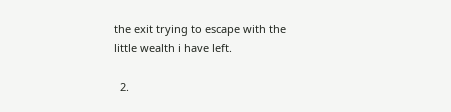the exit trying to escape with the little wealth i have left.

  2.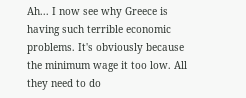Ah... I now see why Greece is having such terrible economic problems. It's obviously because the minimum wage it too low. All they need to do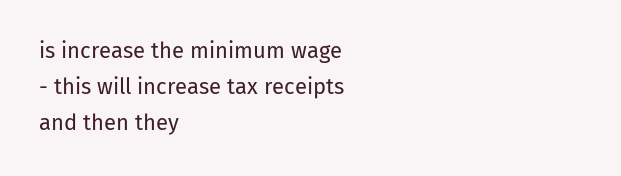is increase the minimum wage - this will increase tax receipts and then they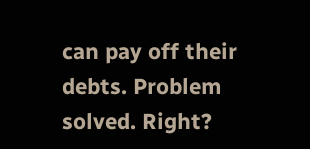can pay off their debts. Problem solved. Right?